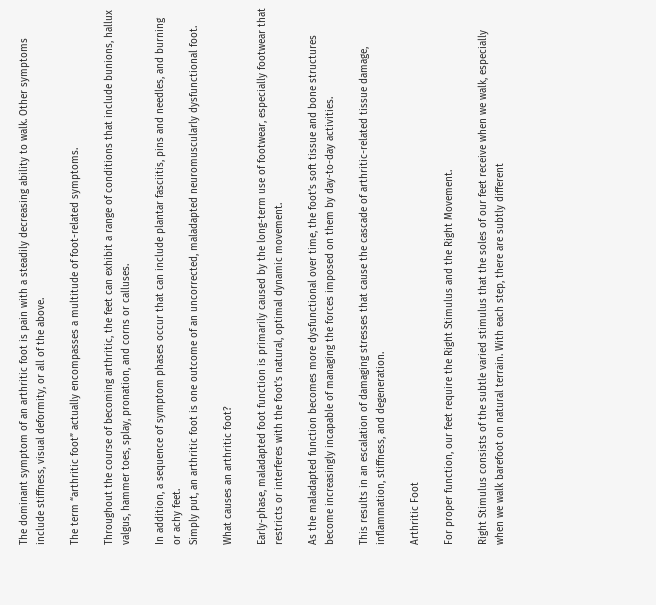The dominant symptom of an arthritic foot is pain with a steadily decreasing ability to walk. Other symptoms include stiffness, visual deformity, or all of the above.

The term “arthritic foot” actually encompasses a multitude of foot-related symptoms.

Throughout the course of becoming arthritic, the feet can exhibit a range of conditions that include bunions, hallux valgus, hammer toes, splay, pronation, and corns or calluses.

In addition, a sequence of symptom phases occur that can include plantar fasciitis, pins and needles, and burning or achy feet.
Simply put, an arthritic foot is one outcome of an uncorrected, maladapted neuromuscularly dysfunctional foot.

What causes an arthritic foot?

Early-phase, maladapted foot function is primarily caused by the long-term use of footwear, especially footwear that restricts or interferes with the foot’s natural, optimal dynamic movement.

As the maladapted function becomes more dysfunctional over time, the foot’s soft tissue and bone structures become increasingly incapable of managing the forces imposed on them by day-to-day activities.

This results in an escalation of damaging stresses that cause the cascade of arthritic-related tissue damage, inflammation, stiffness, and degeneration.

Arthritic Foot

For proper function, our feet require the Right Stimulus and the Right Movement.

Right Stimulus consists of the subtle varied stimulus that the soles of our feet receive when we walk, especially when we walk barefoot on natural terrain. With each step, there are subtly different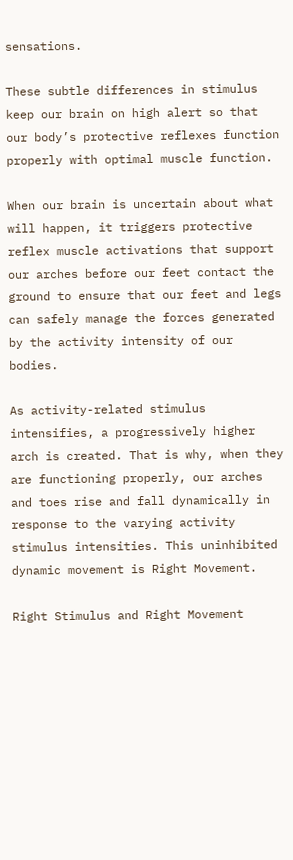sensations.

These subtle differences in stimulus keep our brain on high alert so that our body’s protective reflexes function properly with optimal muscle function.

When our brain is uncertain about what will happen, it triggers protective reflex muscle activations that support our arches before our feet contact the ground to ensure that our feet and legs can safely manage the forces generated by the activity intensity of our bodies.

As activity-related stimulus intensifies, a progressively higher arch is created. That is why, when they are functioning properly, our arches and toes rise and fall dynamically in response to the varying activity stimulus intensities. This uninhibited dynamic movement is Right Movement.

Right Stimulus and Right Movement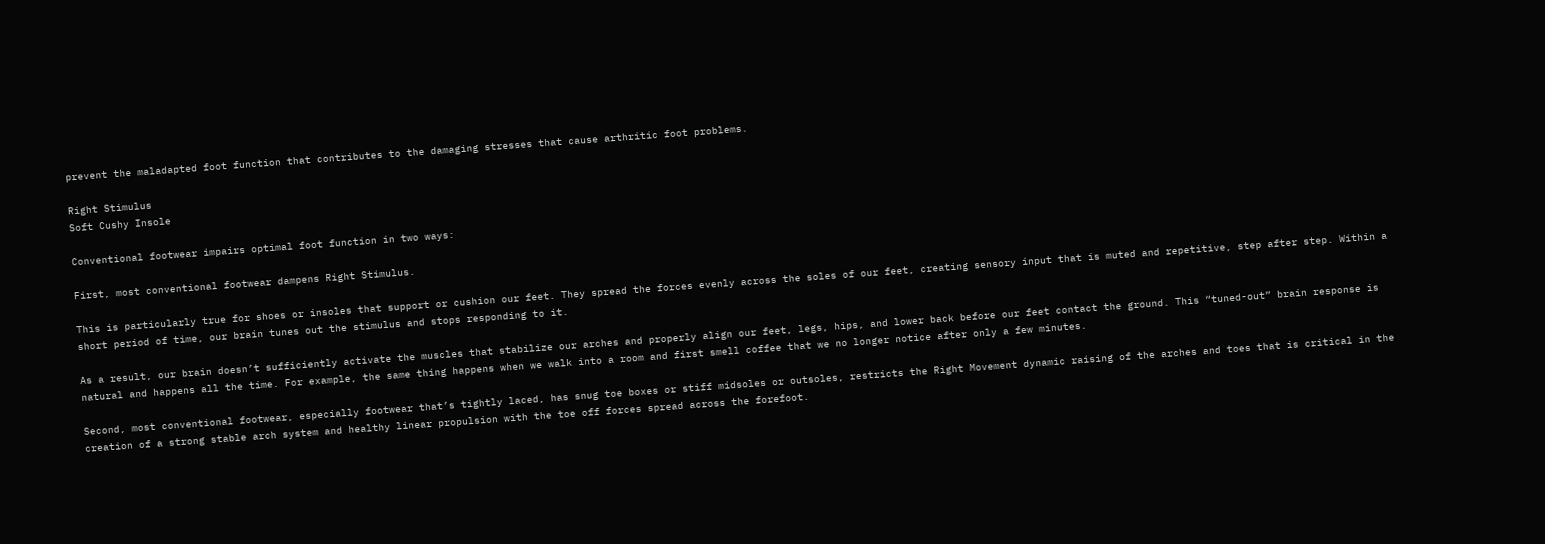prevent the maladapted foot function that contributes to the damaging stresses that cause arthritic foot problems.

Right Stimulus
Soft Cushy Insole

Conventional footwear impairs optimal foot function in two ways:

First, most conventional footwear dampens Right Stimulus.

This is particularly true for shoes or insoles that support or cushion our feet. They spread the forces evenly across the soles of our feet, creating sensory input that is muted and repetitive, step after step. Within a short period of time, our brain tunes out the stimulus and stops responding to it.

As a result, our brain doesn’t sufficiently activate the muscles that stabilize our arches and properly align our feet, legs, hips, and lower back before our feet contact the ground. This “tuned-out” brain response is natural and happens all the time. For example, the same thing happens when we walk into a room and first smell coffee that we no longer notice after only a few minutes.

Second, most conventional footwear, especially footwear that’s tightly laced, has snug toe boxes or stiff midsoles or outsoles, restricts the Right Movement dynamic raising of the arches and toes that is critical in the creation of a strong stable arch system and healthy linear propulsion with the toe off forces spread across the forefoot.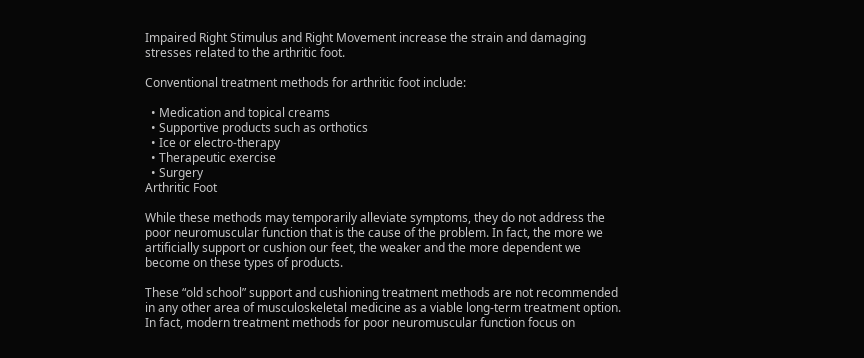Impaired Right Stimulus and Right Movement increase the strain and damaging stresses related to the arthritic foot.

Conventional treatment methods for arthritic foot include:

  • Medication and topical creams
  • Supportive products such as orthotics
  • Ice or electro-therapy
  • Therapeutic exercise
  • Surgery
Arthritic Foot

While these methods may temporarily alleviate symptoms, they do not address the poor neuromuscular function that is the cause of the problem. In fact, the more we artificially support or cushion our feet, the weaker and the more dependent we become on these types of products.

These “old school” support and cushioning treatment methods are not recommended in any other area of musculoskeletal medicine as a viable long-term treatment option.
In fact, modern treatment methods for poor neuromuscular function focus on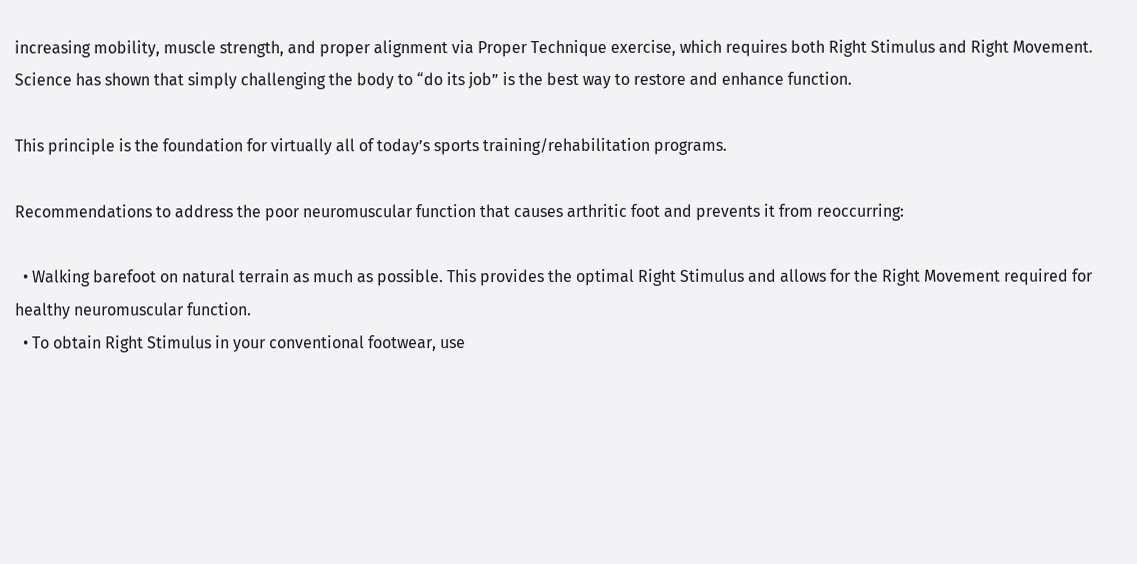increasing mobility, muscle strength, and proper alignment via Proper Technique exercise, which requires both Right Stimulus and Right Movement. Science has shown that simply challenging the body to “do its job” is the best way to restore and enhance function.

This principle is the foundation for virtually all of today’s sports training/rehabilitation programs.

Recommendations to address the poor neuromuscular function that causes arthritic foot and prevents it from reoccurring:

  • Walking barefoot on natural terrain as much as possible. This provides the optimal Right Stimulus and allows for the Right Movement required for healthy neuromuscular function.
  • To obtain Right Stimulus in your conventional footwear, use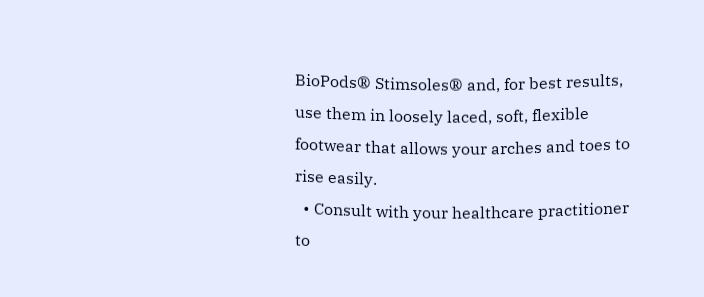BioPods® Stimsoles® and, for best results, use them in loosely laced, soft, flexible footwear that allows your arches and toes to rise easily.
  • Consult with your healthcare practitioner to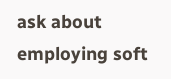ask about employing soft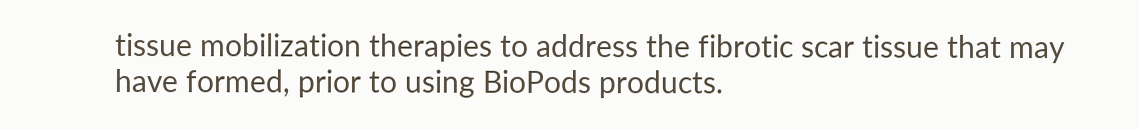tissue mobilization therapies to address the fibrotic scar tissue that may have formed, prior to using BioPods products.